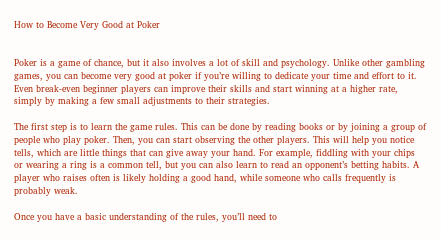How to Become Very Good at Poker


Poker is a game of chance, but it also involves a lot of skill and psychology. Unlike other gambling games, you can become very good at poker if you’re willing to dedicate your time and effort to it. Even break-even beginner players can improve their skills and start winning at a higher rate, simply by making a few small adjustments to their strategies.

The first step is to learn the game rules. This can be done by reading books or by joining a group of people who play poker. Then, you can start observing the other players. This will help you notice tells, which are little things that can give away your hand. For example, fiddling with your chips or wearing a ring is a common tell, but you can also learn to read an opponent’s betting habits. A player who raises often is likely holding a good hand, while someone who calls frequently is probably weak.

Once you have a basic understanding of the rules, you’ll need to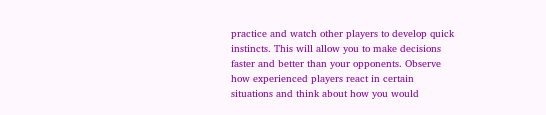practice and watch other players to develop quick instincts. This will allow you to make decisions faster and better than your opponents. Observe how experienced players react in certain situations and think about how you would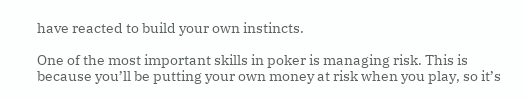have reacted to build your own instincts.

One of the most important skills in poker is managing risk. This is because you’ll be putting your own money at risk when you play, so it’s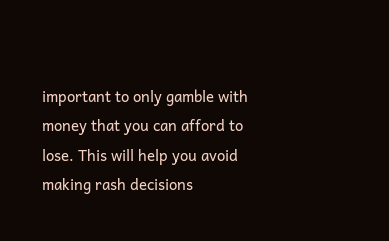important to only gamble with money that you can afford to lose. This will help you avoid making rash decisions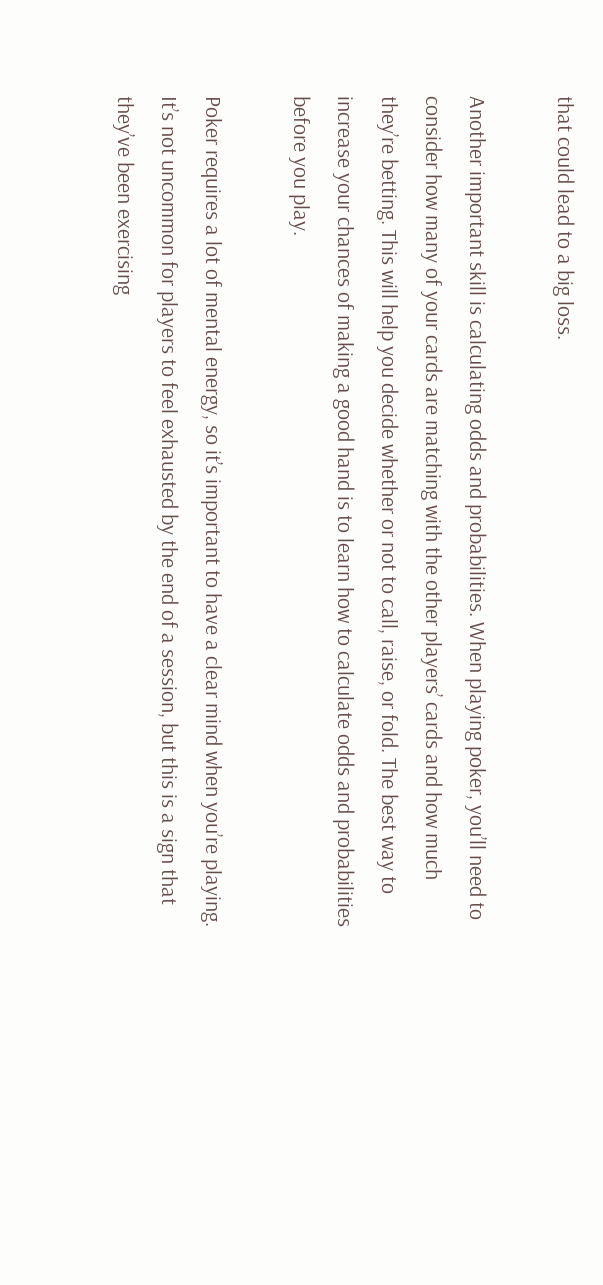that could lead to a big loss.

Another important skill is calculating odds and probabilities. When playing poker, you’ll need to consider how many of your cards are matching with the other players’ cards and how much they’re betting. This will help you decide whether or not to call, raise, or fold. The best way to increase your chances of making a good hand is to learn how to calculate odds and probabilities before you play.

Poker requires a lot of mental energy, so it’s important to have a clear mind when you’re playing. It’s not uncommon for players to feel exhausted by the end of a session, but this is a sign that they’ve been exercising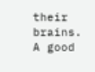their brains. A good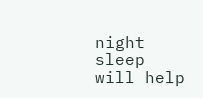night sleep will help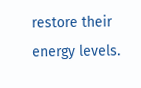restore their energy levels.